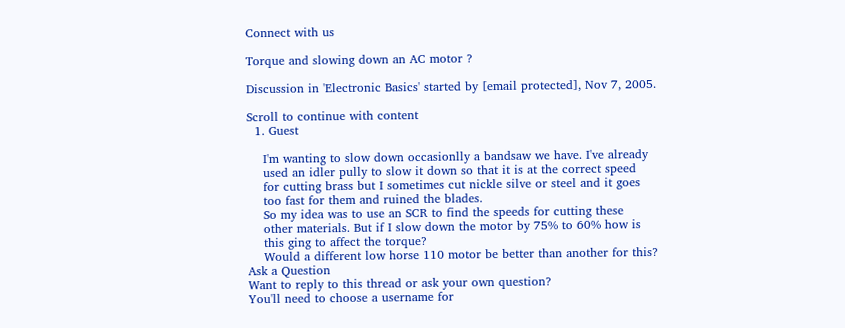Connect with us

Torque and slowing down an AC motor ?

Discussion in 'Electronic Basics' started by [email protected], Nov 7, 2005.

Scroll to continue with content
  1. Guest

    I'm wanting to slow down occasionlly a bandsaw we have. I've already
    used an idler pully to slow it down so that it is at the correct speed
    for cutting brass but I sometimes cut nickle silve or steel and it goes
    too fast for them and ruined the blades.
    So my idea was to use an SCR to find the speeds for cutting these
    other materials. But if I slow down the motor by 75% to 60% how is
    this ging to affect the torque?
    Would a different low horse 110 motor be better than another for this?
Ask a Question
Want to reply to this thread or ask your own question?
You'll need to choose a username for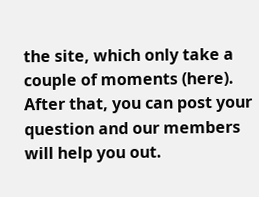the site, which only take a couple of moments (here). After that, you can post your question and our members will help you out.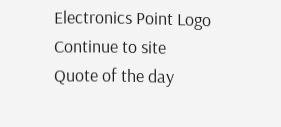Electronics Point Logo
Continue to site
Quote of the day